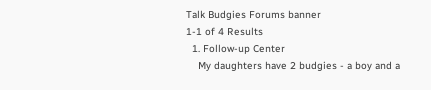Talk Budgies Forums banner
1-1 of 4 Results
  1. Follow-up Center
    My daughters have 2 budgies - a boy and a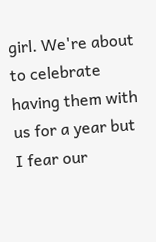girl. We're about to celebrate having them with us for a year but I fear our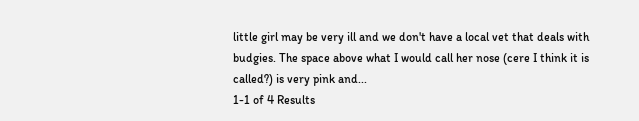little girl may be very ill and we don't have a local vet that deals with budgies. The space above what I would call her nose (cere I think it is called?) is very pink and...
1-1 of 4 Results